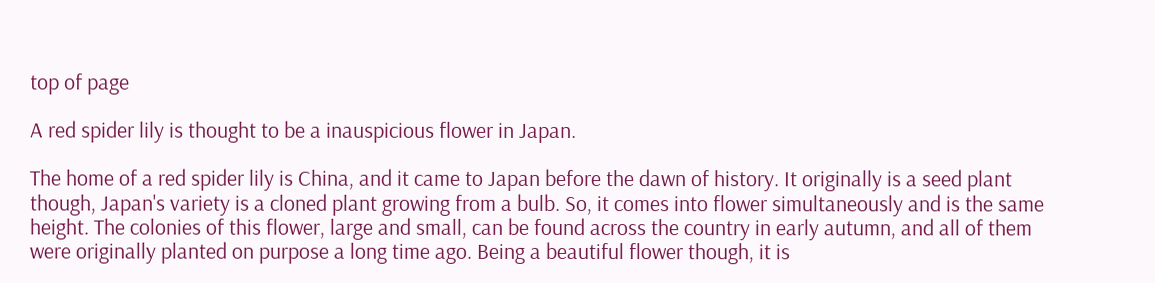top of page

A red spider lily is thought to be a inauspicious flower in Japan.

The home of a red spider lily is China, and it came to Japan before the dawn of history. It originally is a seed plant though, Japan's variety is a cloned plant growing from a bulb. So, it comes into flower simultaneously and is the same height. The colonies of this flower, large and small, can be found across the country in early autumn, and all of them were originally planted on purpose a long time ago. Being a beautiful flower though, it is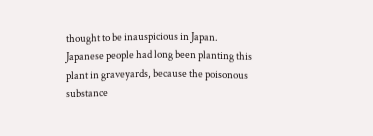thought to be inauspicious in Japan. Japanese people had long been planting this plant in graveyards, because the poisonous substance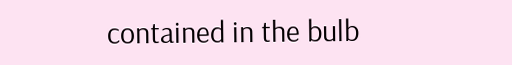contained in the bulb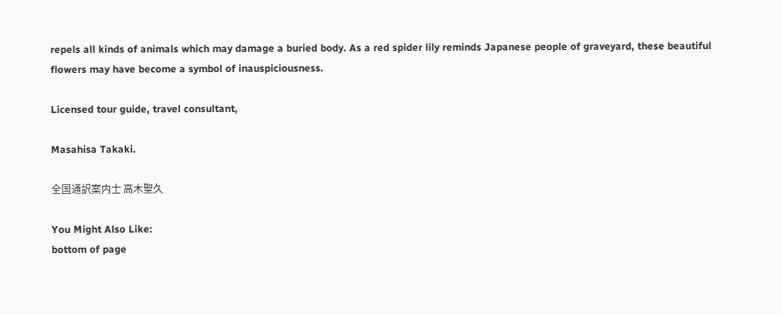repels all kinds of animals which may damage a buried body. As a red spider lily reminds Japanese people of graveyard, these beautiful flowers may have become a symbol of inauspiciousness.

Licensed tour guide, travel consultant,

Masahisa Takaki.

全国通訳案内士 高木聖久

You Might Also Like:
bottom of page